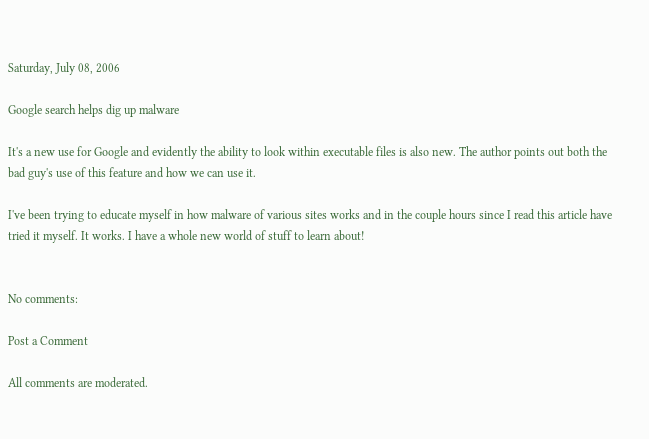Saturday, July 08, 2006

Google search helps dig up malware

It's a new use for Google and evidently the ability to look within executable files is also new. The author points out both the bad guy's use of this feature and how we can use it.

I've been trying to educate myself in how malware of various sites works and in the couple hours since I read this article have tried it myself. It works. I have a whole new world of stuff to learn about!


No comments:

Post a Comment

All comments are moderated.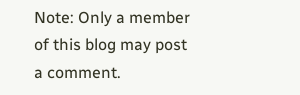Note: Only a member of this blog may post a comment.